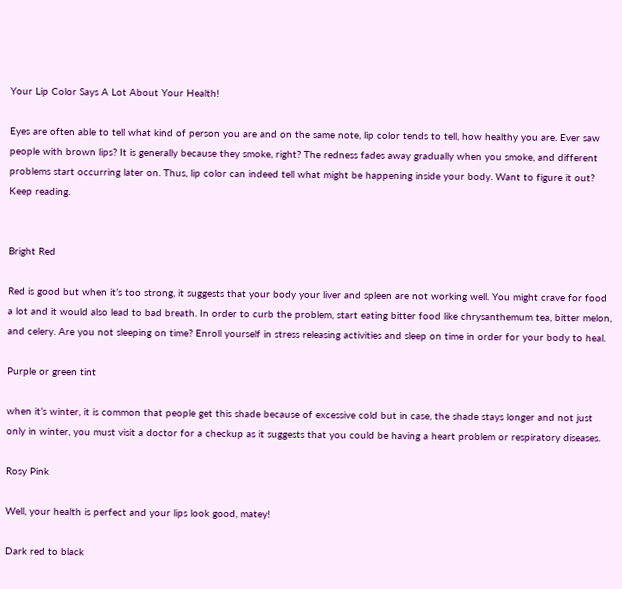Your Lip Color Says A Lot About Your Health!

Eyes are often able to tell what kind of person you are and on the same note, lip color tends to tell, how healthy you are. Ever saw people with brown lips? It is generally because they smoke, right? The redness fades away gradually when you smoke, and different problems start occurring later on. Thus, lip color can indeed tell what might be happening inside your body. Want to figure it out? Keep reading.


Bright Red

Red is good but when it’s too strong, it suggests that your body your liver and spleen are not working well. You might crave for food a lot and it would also lead to bad breath. In order to curb the problem, start eating bitter food like chrysanthemum tea, bitter melon, and celery. Are you not sleeping on time? Enroll yourself in stress releasing activities and sleep on time in order for your body to heal.

Purple or green tint

when it’s winter, it is common that people get this shade because of excessive cold but in case, the shade stays longer and not just only in winter, you must visit a doctor for a checkup as it suggests that you could be having a heart problem or respiratory diseases.

Rosy Pink

Well, your health is perfect and your lips look good, matey!

Dark red to black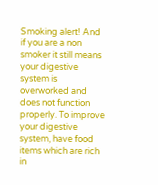Smoking alert! And if you are a non smoker it still means your digestive system is overworked and does not function properly. To improve your digestive system, have food items which are rich in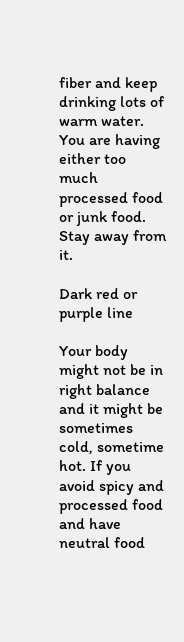fiber and keep drinking lots of warm water. You are having either too much processed food or junk food. Stay away from it.

Dark red or purple line

Your body might not be in right balance and it might be sometimes cold, sometime hot. If you avoid spicy and processed food and have neutral food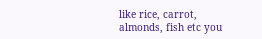like rice, carrot, almonds, fish etc you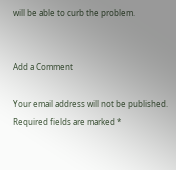will be able to curb the problem.


Add a Comment

Your email address will not be published. Required fields are marked *